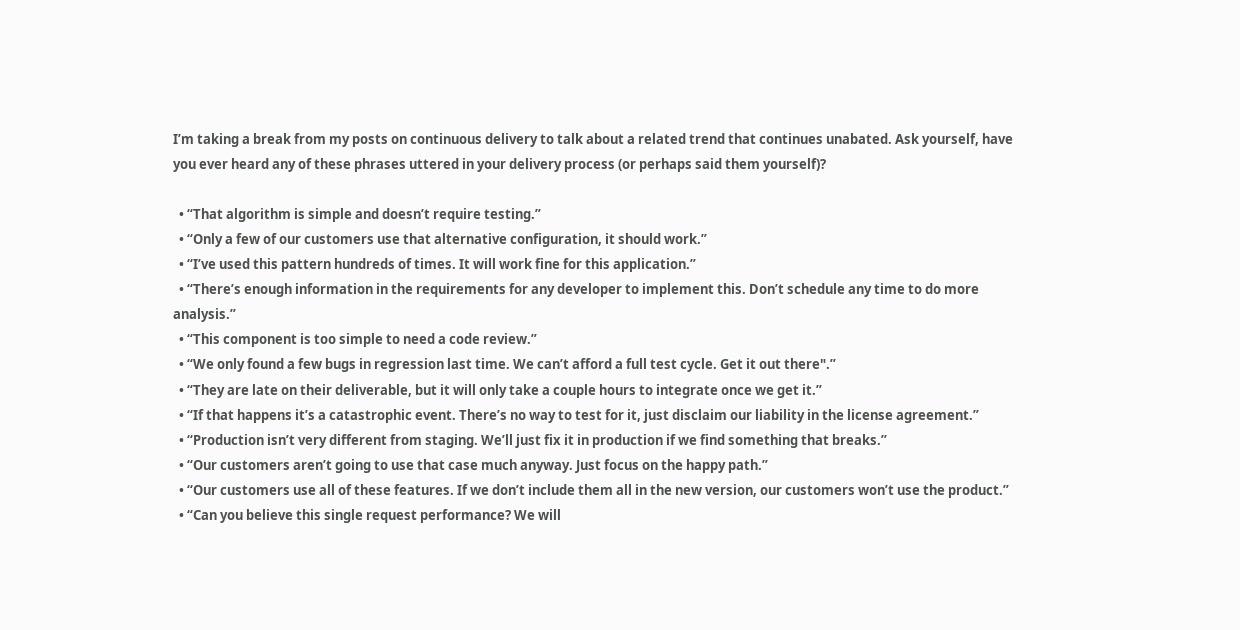I’m taking a break from my posts on continuous delivery to talk about a related trend that continues unabated. Ask yourself, have you ever heard any of these phrases uttered in your delivery process (or perhaps said them yourself)?

  • “That algorithm is simple and doesn’t require testing.”
  • “Only a few of our customers use that alternative configuration, it should work.”
  • “I’ve used this pattern hundreds of times. It will work fine for this application.”
  • “There’s enough information in the requirements for any developer to implement this. Don’t schedule any time to do more analysis.”
  • “This component is too simple to need a code review.”
  • “We only found a few bugs in regression last time. We can’t afford a full test cycle. Get it out there".”
  • “They are late on their deliverable, but it will only take a couple hours to integrate once we get it.”
  • “If that happens it’s a catastrophic event. There’s no way to test for it, just disclaim our liability in the license agreement.”
  • “Production isn’t very different from staging. We’ll just fix it in production if we find something that breaks.”
  • “Our customers aren’t going to use that case much anyway. Just focus on the happy path.”
  • “Our customers use all of these features. If we don’t include them all in the new version, our customers won’t use the product.”
  • “Can you believe this single request performance? We will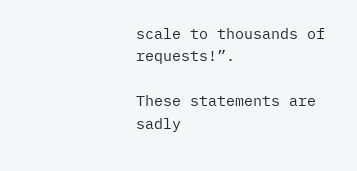scale to thousands of requests!”.

These statements are sadly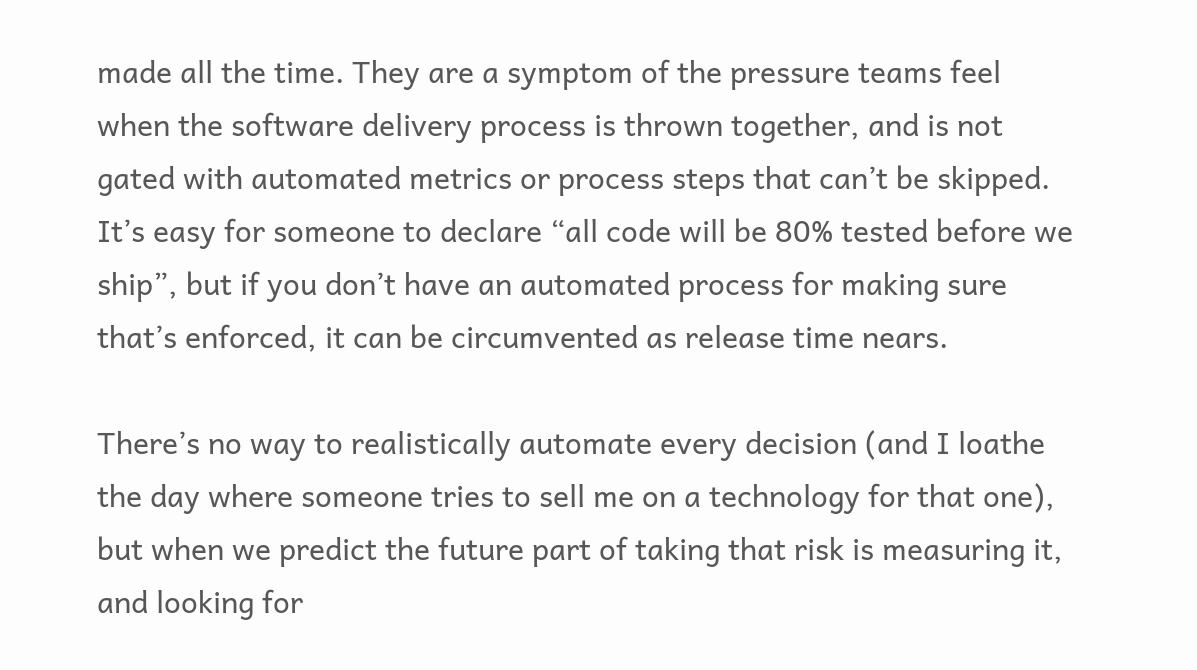made all the time. They are a symptom of the pressure teams feel when the software delivery process is thrown together, and is not gated with automated metrics or process steps that can’t be skipped. It’s easy for someone to declare “all code will be 80% tested before we ship”, but if you don’t have an automated process for making sure that’s enforced, it can be circumvented as release time nears.

There’s no way to realistically automate every decision (and I loathe the day where someone tries to sell me on a technology for that one), but when we predict the future part of taking that risk is measuring it, and looking for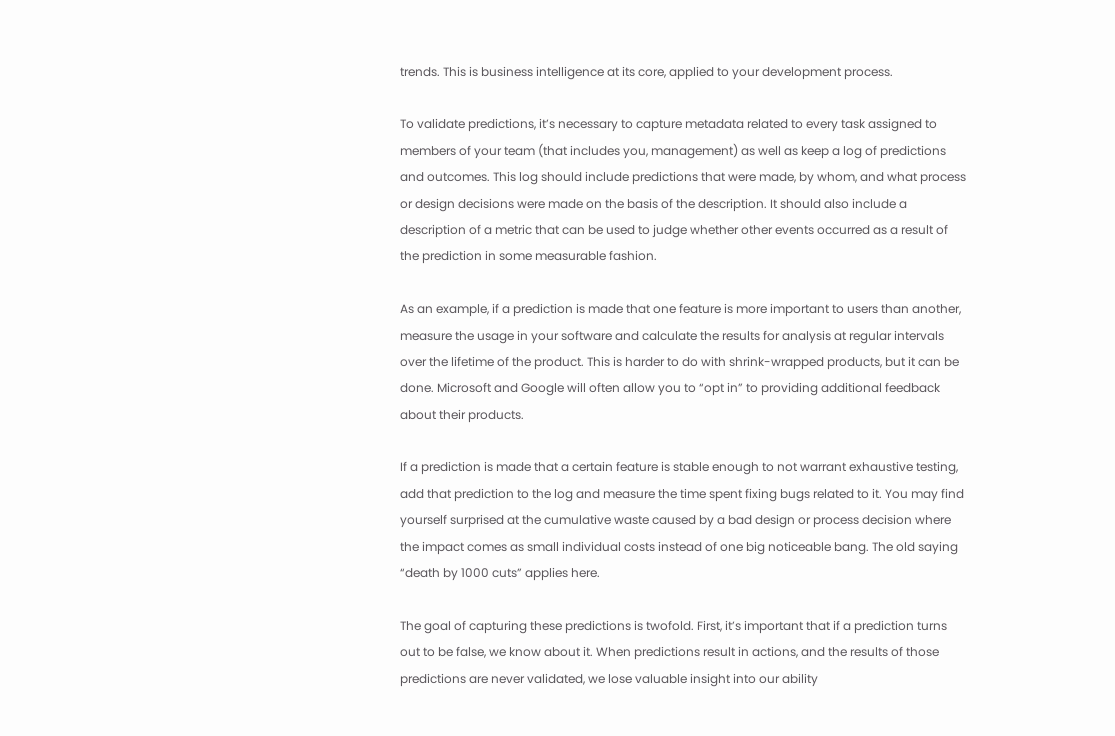trends. This is business intelligence at its core, applied to your development process.

To validate predictions, it’s necessary to capture metadata related to every task assigned to members of your team (that includes you, management) as well as keep a log of predictions and outcomes. This log should include predictions that were made, by whom, and what process or design decisions were made on the basis of the description. It should also include a description of a metric that can be used to judge whether other events occurred as a result of the prediction in some measurable fashion.

As an example, if a prediction is made that one feature is more important to users than another, measure the usage in your software and calculate the results for analysis at regular intervals over the lifetime of the product. This is harder to do with shrink-wrapped products, but it can be done. Microsoft and Google will often allow you to “opt in” to providing additional feedback about their products.

If a prediction is made that a certain feature is stable enough to not warrant exhaustive testing, add that prediction to the log and measure the time spent fixing bugs related to it. You may find yourself surprised at the cumulative waste caused by a bad design or process decision where the impact comes as small individual costs instead of one big noticeable bang. The old saying “death by 1000 cuts” applies here.

The goal of capturing these predictions is twofold. First, it’s important that if a prediction turns out to be false, we know about it. When predictions result in actions, and the results of those predictions are never validated, we lose valuable insight into our ability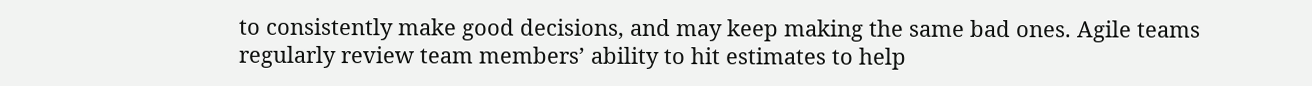to consistently make good decisions, and may keep making the same bad ones. Agile teams regularly review team members’ ability to hit estimates to help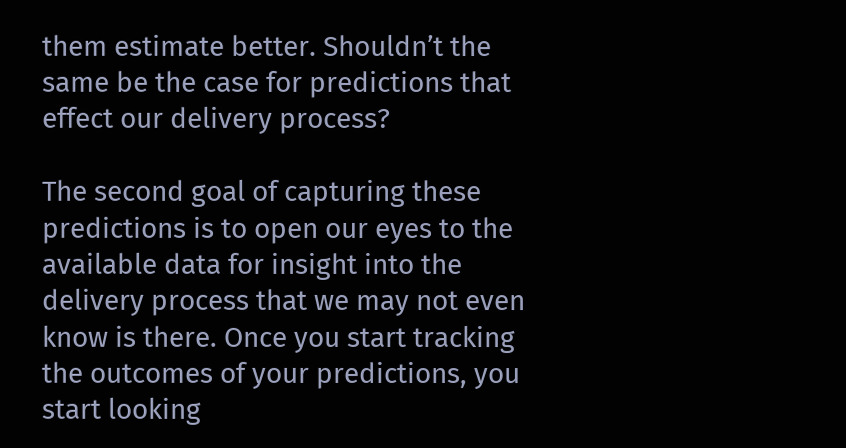them estimate better. Shouldn’t the same be the case for predictions that effect our delivery process?

The second goal of capturing these predictions is to open our eyes to the available data for insight into the delivery process that we may not even know is there. Once you start tracking the outcomes of your predictions, you start looking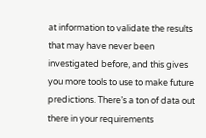at information to validate the results that may have never been investigated before, and this gives you more tools to use to make future predictions. There’s a ton of data out there in your requirements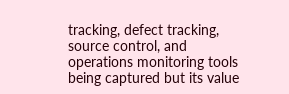tracking, defect tracking, source control, and operations monitoring tools being captured but its value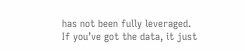has not been fully leveraged. If you’ve got the data, it just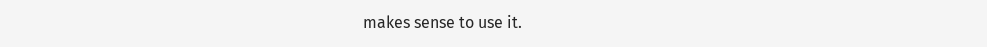makes sense to use it.